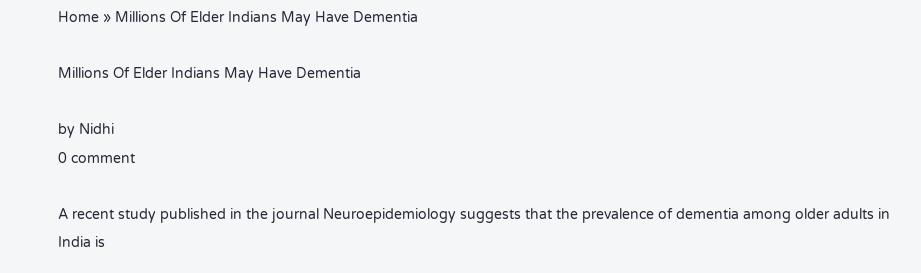Home » Millions Of Elder Indians May Have Dementia

Millions Of Elder Indians May Have Dementia

by Nidhi
0 comment

A recent study published in the journal Neuroepidemiology suggests that the prevalence of dementia among older adults in India is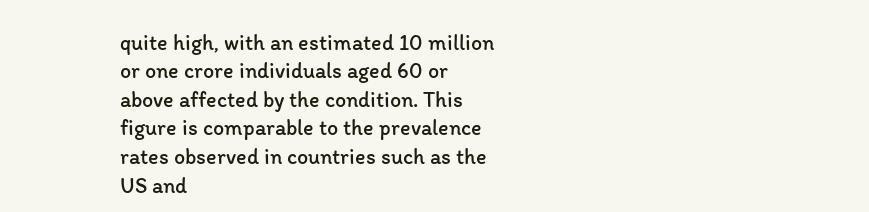quite high, with an estimated 10 million or one crore individuals aged 60 or above affected by the condition. This figure is comparable to the prevalence rates observed in countries such as the US and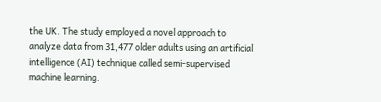the UK. The study employed a novel approach to analyze data from 31,477 older adults using an artificial intelligence (AI) technique called semi-supervised machine learning.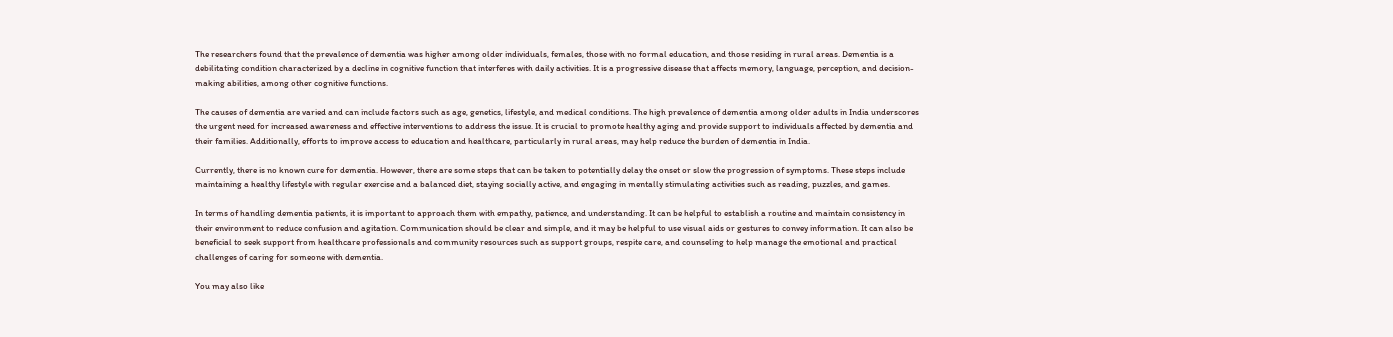The researchers found that the prevalence of dementia was higher among older individuals, females, those with no formal education, and those residing in rural areas. Dementia is a debilitating condition characterized by a decline in cognitive function that interferes with daily activities. It is a progressive disease that affects memory, language, perception, and decision-making abilities, among other cognitive functions.

The causes of dementia are varied and can include factors such as age, genetics, lifestyle, and medical conditions. The high prevalence of dementia among older adults in India underscores the urgent need for increased awareness and effective interventions to address the issue. It is crucial to promote healthy aging and provide support to individuals affected by dementia and their families. Additionally, efforts to improve access to education and healthcare, particularly in rural areas, may help reduce the burden of dementia in India.

Currently, there is no known cure for dementia. However, there are some steps that can be taken to potentially delay the onset or slow the progression of symptoms. These steps include maintaining a healthy lifestyle with regular exercise and a balanced diet, staying socially active, and engaging in mentally stimulating activities such as reading, puzzles, and games.

In terms of handling dementia patients, it is important to approach them with empathy, patience, and understanding. It can be helpful to establish a routine and maintain consistency in their environment to reduce confusion and agitation. Communication should be clear and simple, and it may be helpful to use visual aids or gestures to convey information. It can also be beneficial to seek support from healthcare professionals and community resources such as support groups, respite care, and counseling to help manage the emotional and practical challenges of caring for someone with dementia.

You may also like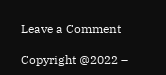Leave a Comment

Copyright @2022 –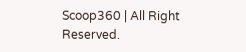Scoop360 | All Right Reserved.